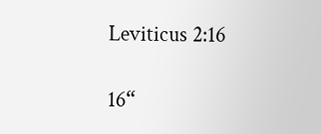Leviticus 2:16

16“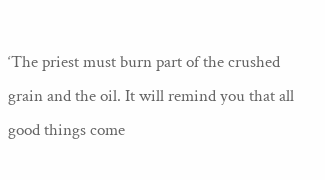‘The priest must burn part of the crushed grain and the oil. It will remind you that all good things come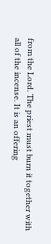from the Lord. The priest must burn it together with all of the incense. It is an offering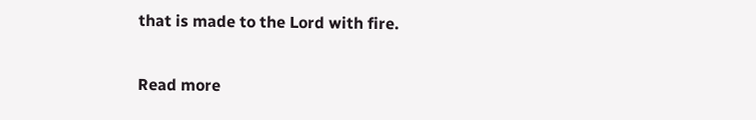that is made to the Lord with fire.

Read more